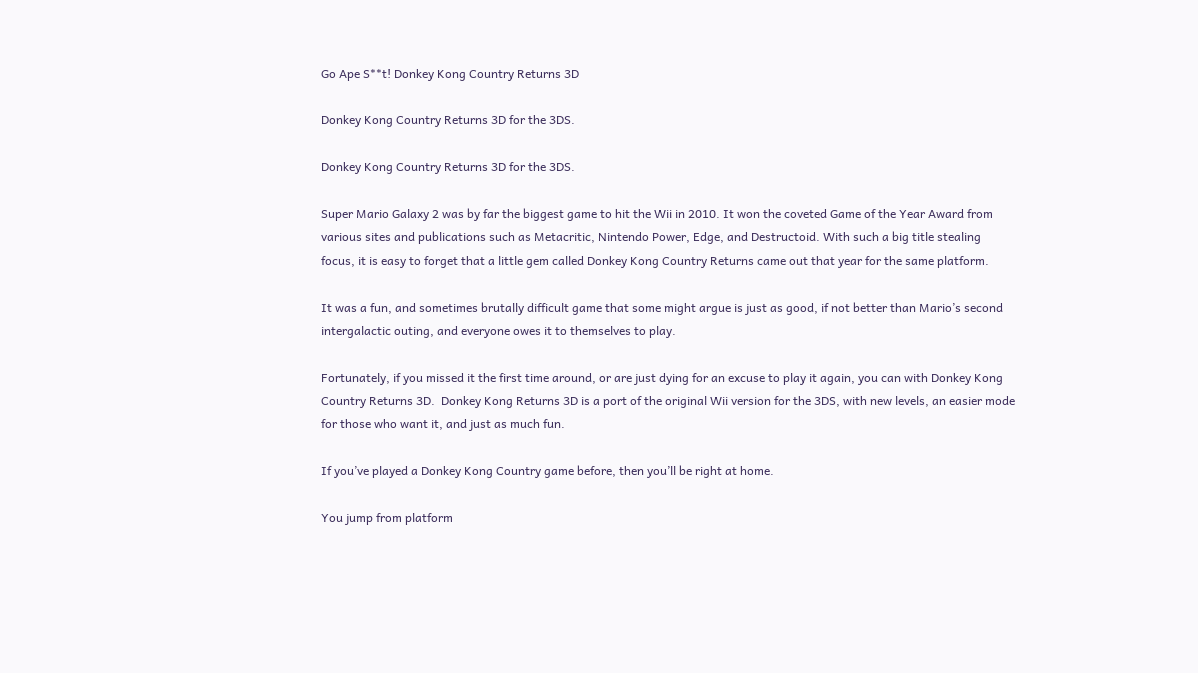Go Ape S**t! Donkey Kong Country Returns 3D

Donkey Kong Country Returns 3D for the 3DS.

Donkey Kong Country Returns 3D for the 3DS.

Super Mario Galaxy 2 was by far the biggest game to hit the Wii in 2010. It won the coveted Game of the Year Award from various sites and publications such as Metacritic, Nintendo Power, Edge, and Destructoid. With such a big title stealing focus, it is easy to forget that a little gem called Donkey Kong Country Returns came out that year for the same platform.

It was a fun, and sometimes brutally difficult game that some might argue is just as good, if not better than Mario’s second intergalactic outing, and everyone owes it to themselves to play.

Fortunately, if you missed it the first time around, or are just dying for an excuse to play it again, you can with Donkey Kong Country Returns 3D.  Donkey Kong Returns 3D is a port of the original Wii version for the 3DS, with new levels, an easier mode for those who want it, and just as much fun.

If you’ve played a Donkey Kong Country game before, then you’ll be right at home.

You jump from platform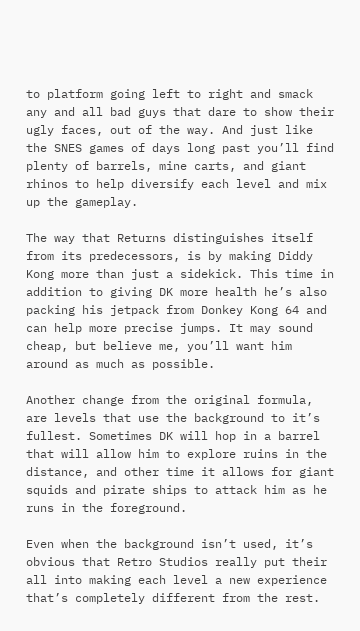to platform going left to right and smack any and all bad guys that dare to show their ugly faces, out of the way. And just like the SNES games of days long past you’ll find plenty of barrels, mine carts, and giant rhinos to help diversify each level and mix up the gameplay.

The way that Returns distinguishes itself from its predecessors, is by making Diddy Kong more than just a sidekick. This time in addition to giving DK more health he’s also packing his jetpack from Donkey Kong 64 and can help more precise jumps. It may sound cheap, but believe me, you’ll want him around as much as possible.

Another change from the original formula, are levels that use the background to it’s fullest. Sometimes DK will hop in a barrel that will allow him to explore ruins in the distance, and other time it allows for giant squids and pirate ships to attack him as he runs in the foreground.

Even when the background isn’t used, it’s obvious that Retro Studios really put their all into making each level a new experience that’s completely different from the rest.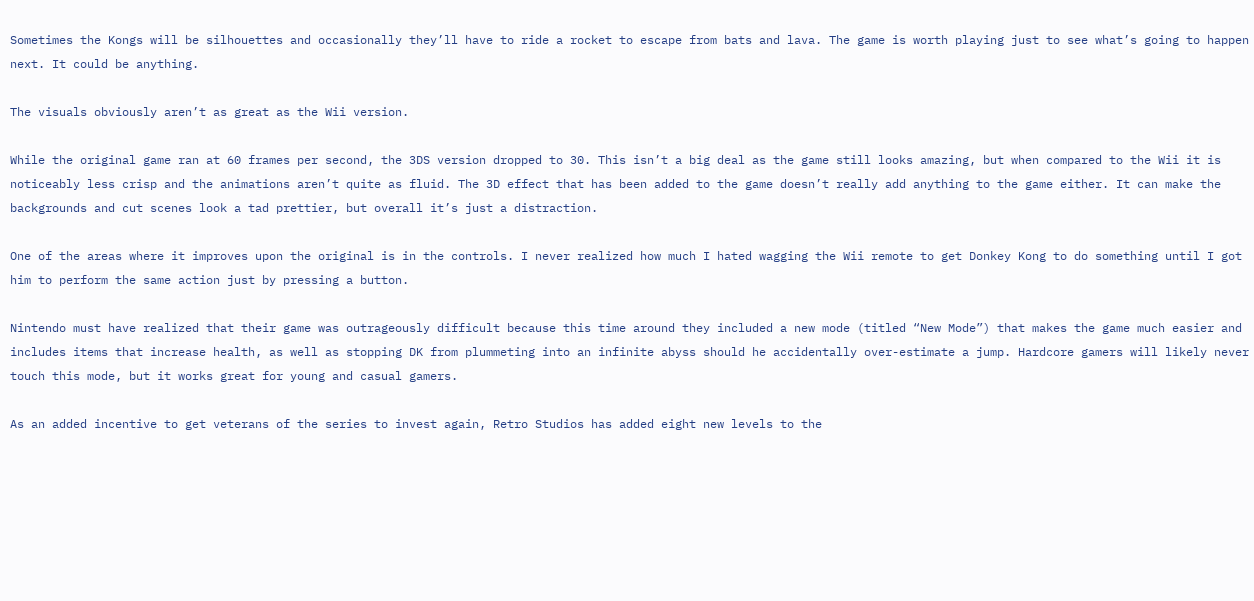Sometimes the Kongs will be silhouettes and occasionally they’ll have to ride a rocket to escape from bats and lava. The game is worth playing just to see what’s going to happen next. It could be anything.

The visuals obviously aren’t as great as the Wii version.

While the original game ran at 60 frames per second, the 3DS version dropped to 30. This isn’t a big deal as the game still looks amazing, but when compared to the Wii it is noticeably less crisp and the animations aren’t quite as fluid. The 3D effect that has been added to the game doesn’t really add anything to the game either. It can make the backgrounds and cut scenes look a tad prettier, but overall it’s just a distraction.

One of the areas where it improves upon the original is in the controls. I never realized how much I hated wagging the Wii remote to get Donkey Kong to do something until I got him to perform the same action just by pressing a button.

Nintendo must have realized that their game was outrageously difficult because this time around they included a new mode (titled “New Mode”) that makes the game much easier and includes items that increase health, as well as stopping DK from plummeting into an infinite abyss should he accidentally over-estimate a jump. Hardcore gamers will likely never touch this mode, but it works great for young and casual gamers.

As an added incentive to get veterans of the series to invest again, Retro Studios has added eight new levels to the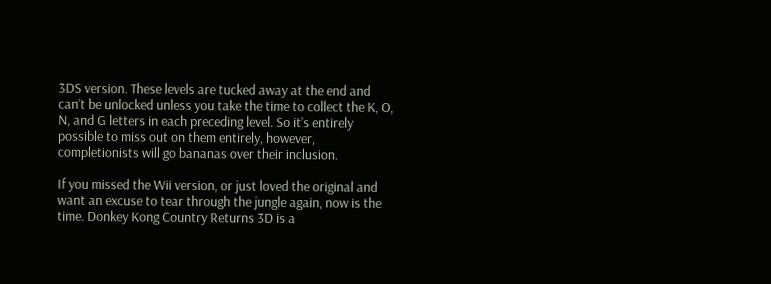3DS version. These levels are tucked away at the end and can’t be unlocked unless you take the time to collect the K, O, N, and G letters in each preceding level. So it’s entirely possible to miss out on them entirely, however, completionists will go bananas over their inclusion.

If you missed the Wii version, or just loved the original and want an excuse to tear through the jungle again, now is the time. Donkey Kong Country Returns 3D is a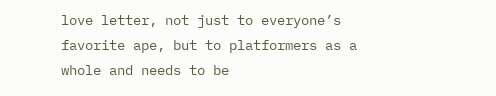love letter, not just to everyone’s favorite ape, but to platformers as a whole and needs to be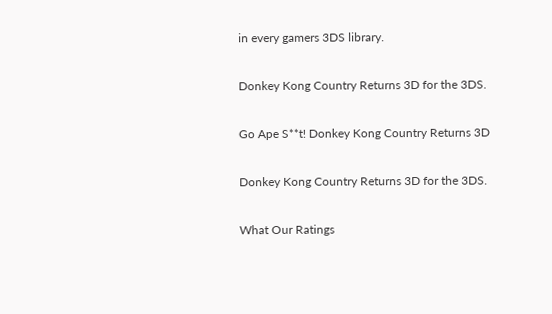in every gamers 3DS library.

Donkey Kong Country Returns 3D for the 3DS.

Go Ape S**t! Donkey Kong Country Returns 3D

Donkey Kong Country Returns 3D for the 3DS.

What Our Ratings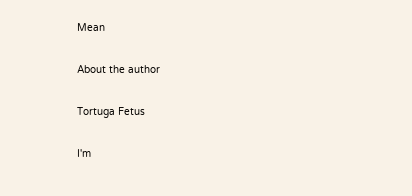Mean

About the author

Tortuga Fetus

I'm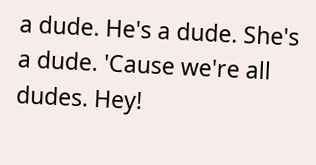a dude. He's a dude. She's a dude. 'Cause we're all dudes. Hey!